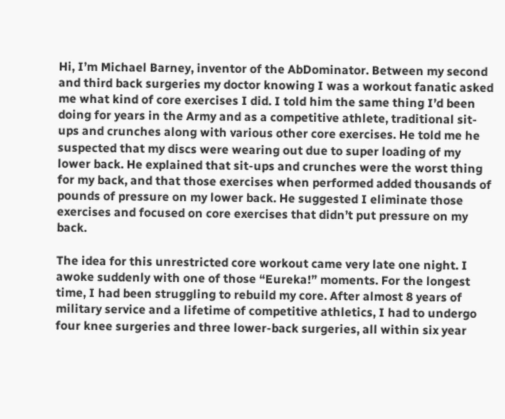Hi, I’m Michael Barney, inventor of the AbDominator. Between my second and third back surgeries my doctor knowing I was a workout fanatic asked me what kind of core exercises I did. I told him the same thing I’d been doing for years in the Army and as a competitive athlete, traditional sit-ups and crunches along with various other core exercises. He told me he suspected that my discs were wearing out due to super loading of my lower back. He explained that sit-ups and crunches were the worst thing for my back, and that those exercises when performed added thousands of pounds of pressure on my lower back. He suggested I eliminate those exercises and focused on core exercises that didn’t put pressure on my back.

The idea for this unrestricted core workout came very late one night. I awoke suddenly with one of those “Eureka!” moments. For the longest time, I had been struggling to rebuild my core. After almost 8 years of military service and a lifetime of competitive athletics, I had to undergo four knee surgeries and three lower-back surgeries, all within six year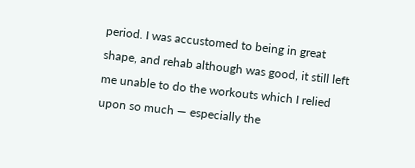period. I was accustomed to being in great shape, and rehab although was good, it still left me unable to do the workouts which I relied upon so much — especially the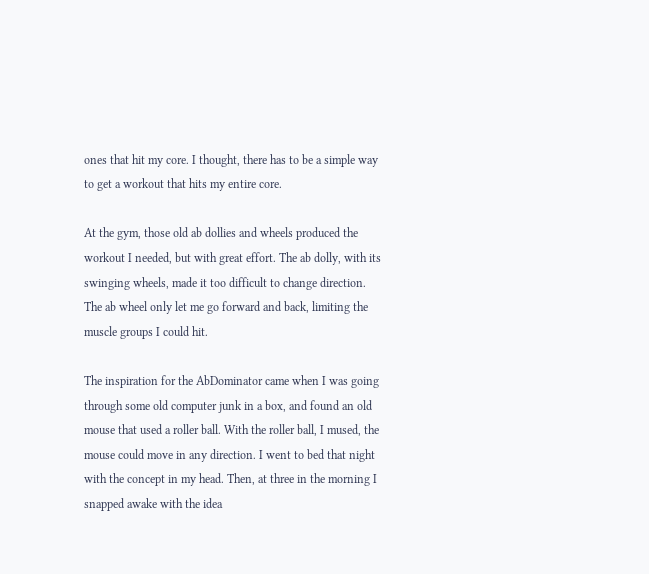ones that hit my core. I thought, there has to be a simple way to get a workout that hits my entire core.

At the gym, those old ab dollies and wheels produced the workout I needed, but with great effort. The ab dolly, with its swinging wheels, made it too difficult to change direction. The ab wheel only let me go forward and back, limiting the muscle groups I could hit.

The inspiration for the AbDominator came when I was going through some old computer junk in a box, and found an old mouse that used a roller ball. With the roller ball, I mused, the mouse could move in any direction. I went to bed that night with the concept in my head. Then, at three in the morning I snapped awake with the idea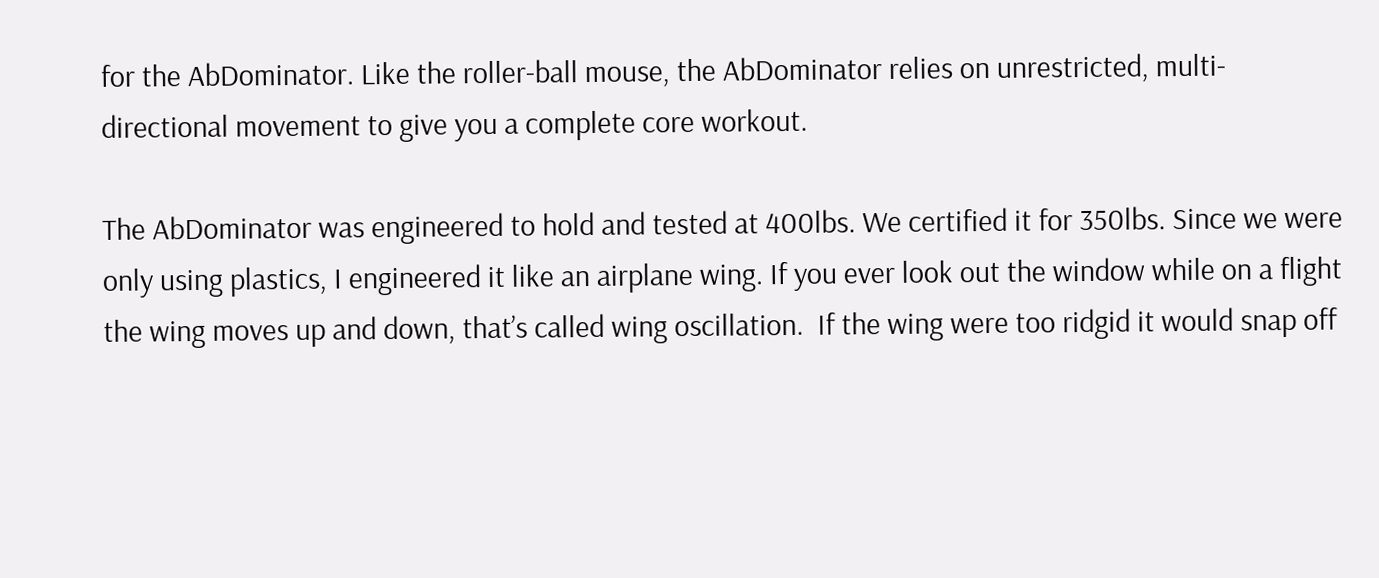for the AbDominator. Like the roller-ball mouse, the AbDominator relies on unrestricted, multi-directional movement to give you a complete core workout.

The AbDominator was engineered to hold and tested at 400lbs. We certified it for 350lbs. Since we were only using plastics, I engineered it like an airplane wing. If you ever look out the window while on a flight the wing moves up and down, that’s called wing oscillation.  If the wing were too ridgid it would snap off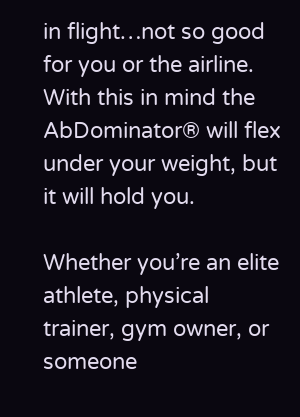in flight…not so good for you or the airline. With this in mind the AbDominator® will flex under your weight, but it will hold you.

Whether you’re an elite athlete, physical trainer, gym owner, or someone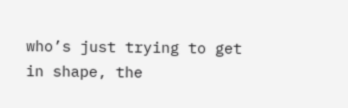who’s just trying to get in shape, the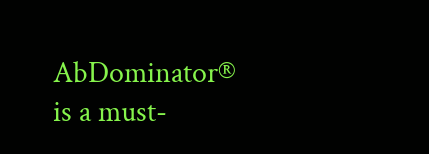AbDominator® is a must-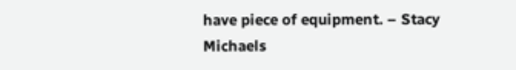have piece of equipment. – Stacy Michaels